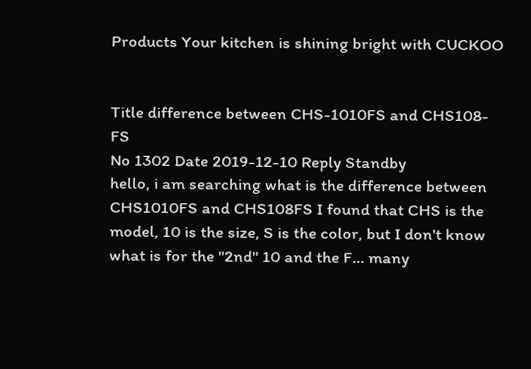Products Your kitchen is shining bright with CUCKOO


Title difference between CHS-1010FS and CHS108-FS
No 1302 Date 2019-12-10 Reply Standby
hello, i am searching what is the difference between CHS1010FS and CHS108FS I found that CHS is the model, 10 is the size, S is the color, but I don't know what is for the "2nd" 10 and the F... many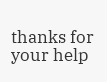thanks for your help